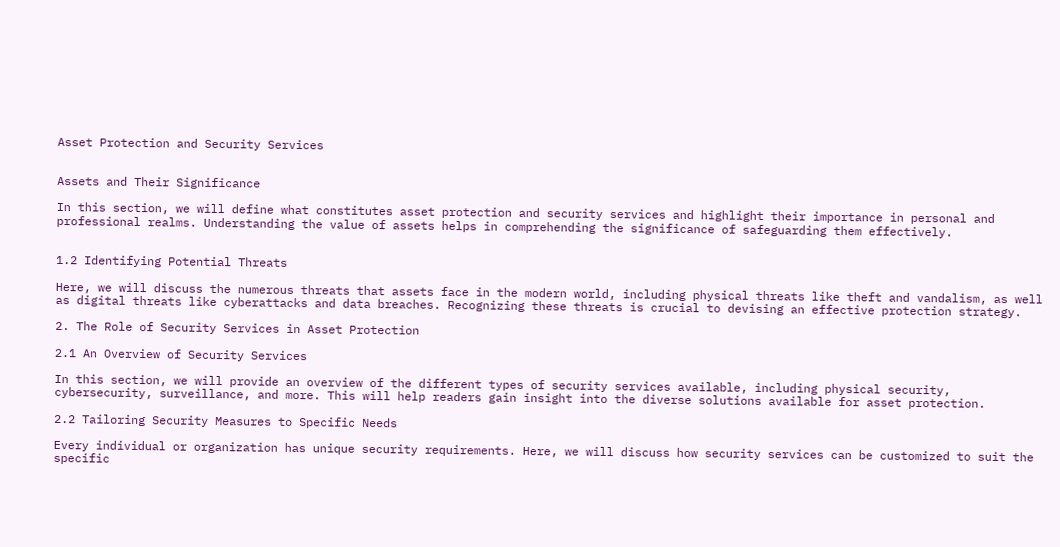Asset Protection and Security Services


Assets and Their Significance

In this section, we will define what constitutes asset protection and security services and highlight their importance in personal and professional realms. Understanding the value of assets helps in comprehending the significance of safeguarding them effectively.


1.2 Identifying Potential Threats

Here, we will discuss the numerous threats that assets face in the modern world, including physical threats like theft and vandalism, as well as digital threats like cyberattacks and data breaches. Recognizing these threats is crucial to devising an effective protection strategy.

2. The Role of Security Services in Asset Protection

2.1 An Overview of Security Services

In this section, we will provide an overview of the different types of security services available, including physical security, cybersecurity, surveillance, and more. This will help readers gain insight into the diverse solutions available for asset protection.

2.2 Tailoring Security Measures to Specific Needs

Every individual or organization has unique security requirements. Here, we will discuss how security services can be customized to suit the specific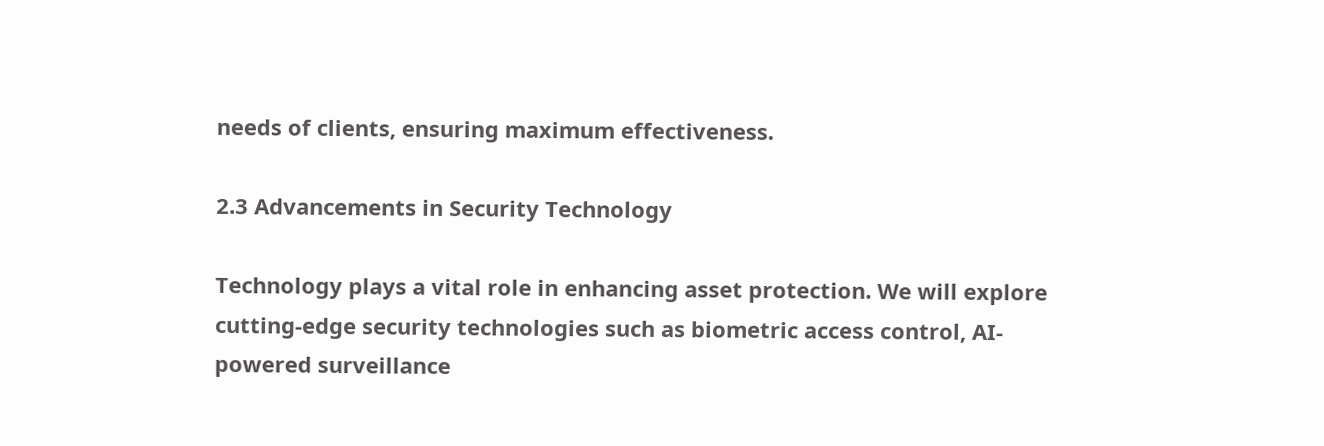needs of clients, ensuring maximum effectiveness.

2.3 Advancements in Security Technology

Technology plays a vital role in enhancing asset protection. We will explore cutting-edge security technologies such as biometric access control, AI-powered surveillance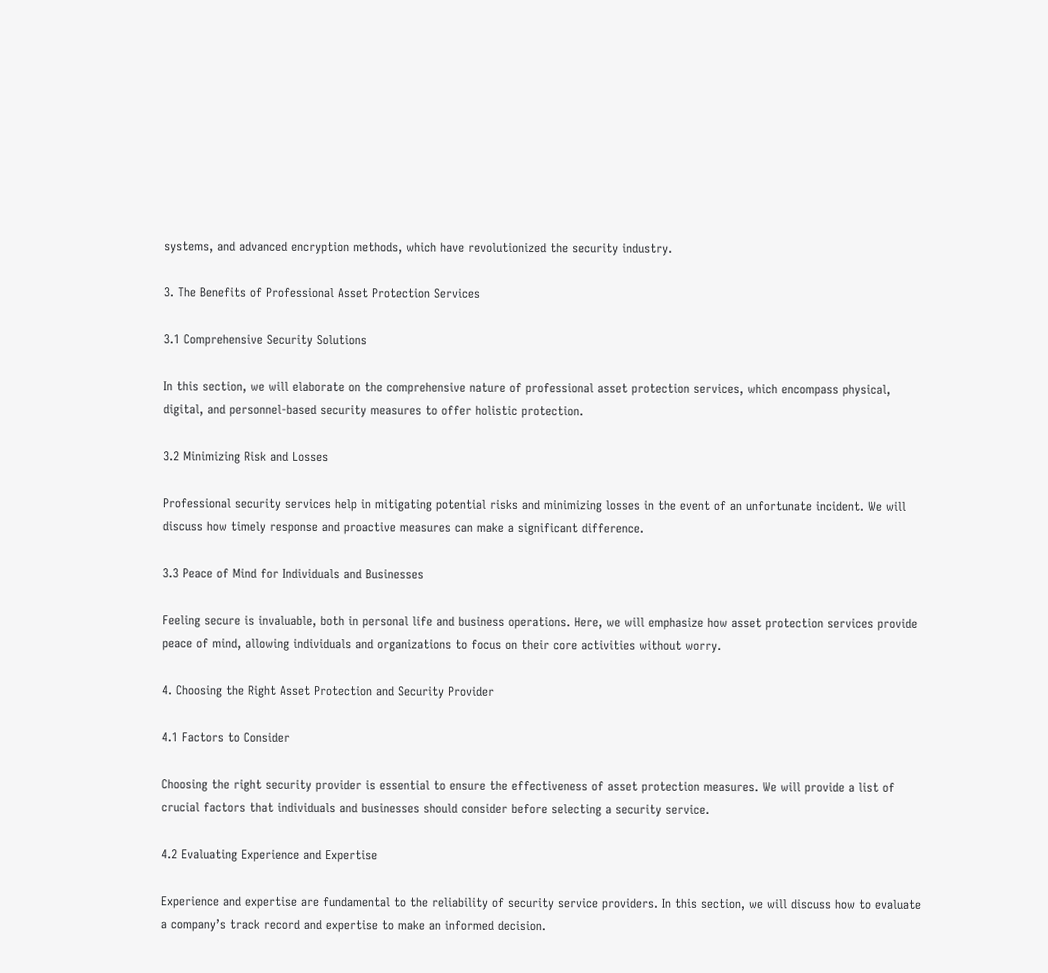systems, and advanced encryption methods, which have revolutionized the security industry.

3. The Benefits of Professional Asset Protection Services

3.1 Comprehensive Security Solutions

In this section, we will elaborate on the comprehensive nature of professional asset protection services, which encompass physical, digital, and personnel-based security measures to offer holistic protection.

3.2 Minimizing Risk and Losses

Professional security services help in mitigating potential risks and minimizing losses in the event of an unfortunate incident. We will discuss how timely response and proactive measures can make a significant difference.

3.3 Peace of Mind for Individuals and Businesses

Feeling secure is invaluable, both in personal life and business operations. Here, we will emphasize how asset protection services provide peace of mind, allowing individuals and organizations to focus on their core activities without worry.

4. Choosing the Right Asset Protection and Security Provider

4.1 Factors to Consider

Choosing the right security provider is essential to ensure the effectiveness of asset protection measures. We will provide a list of crucial factors that individuals and businesses should consider before selecting a security service.

4.2 Evaluating Experience and Expertise

Experience and expertise are fundamental to the reliability of security service providers. In this section, we will discuss how to evaluate a company’s track record and expertise to make an informed decision.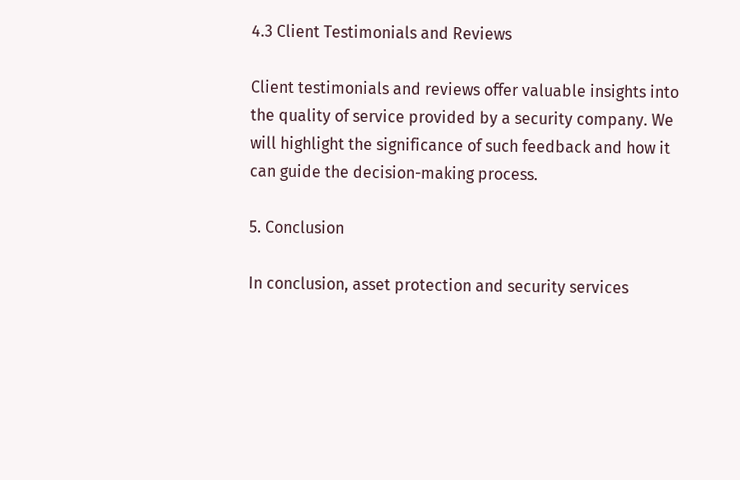4.3 Client Testimonials and Reviews

Client testimonials and reviews offer valuable insights into the quality of service provided by a security company. We will highlight the significance of such feedback and how it can guide the decision-making process.

5. Conclusion

In conclusion, asset protection and security services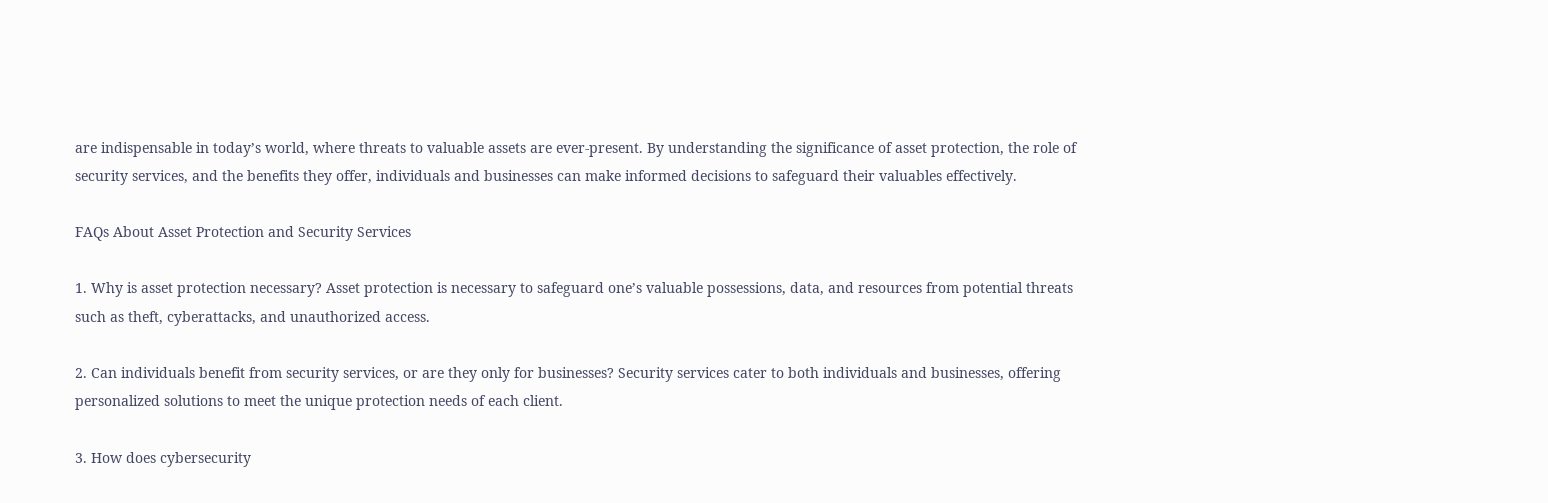are indispensable in today’s world, where threats to valuable assets are ever-present. By understanding the significance of asset protection, the role of security services, and the benefits they offer, individuals and businesses can make informed decisions to safeguard their valuables effectively.

FAQs About Asset Protection and Security Services

1. Why is asset protection necessary? Asset protection is necessary to safeguard one’s valuable possessions, data, and resources from potential threats such as theft, cyberattacks, and unauthorized access.

2. Can individuals benefit from security services, or are they only for businesses? Security services cater to both individuals and businesses, offering personalized solutions to meet the unique protection needs of each client.

3. How does cybersecurity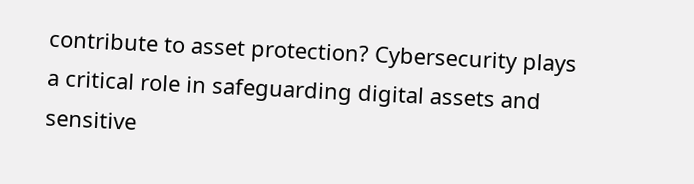contribute to asset protection? Cybersecurity plays a critical role in safeguarding digital assets and sensitive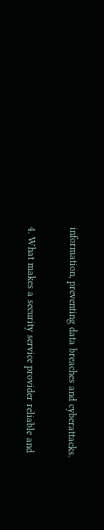information, preventing data breaches and cyberattacks.

4. What makes a security service provider reliable and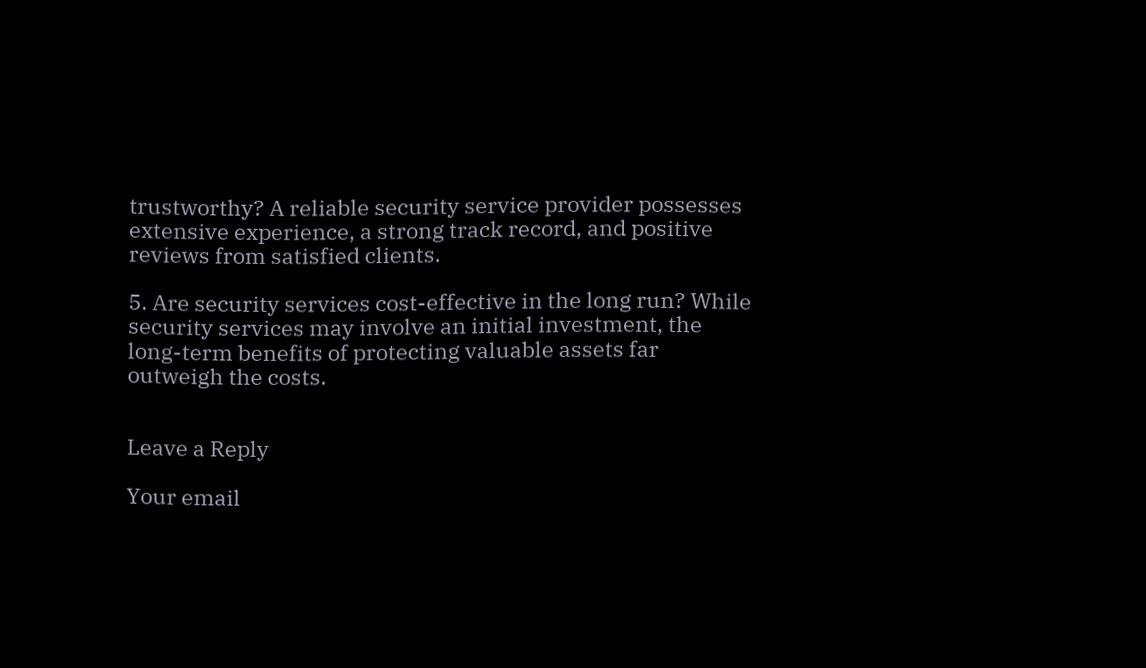trustworthy? A reliable security service provider possesses extensive experience, a strong track record, and positive reviews from satisfied clients.

5. Are security services cost-effective in the long run? While security services may involve an initial investment, the long-term benefits of protecting valuable assets far outweigh the costs.


Leave a Reply

Your email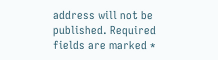address will not be published. Required fields are marked *